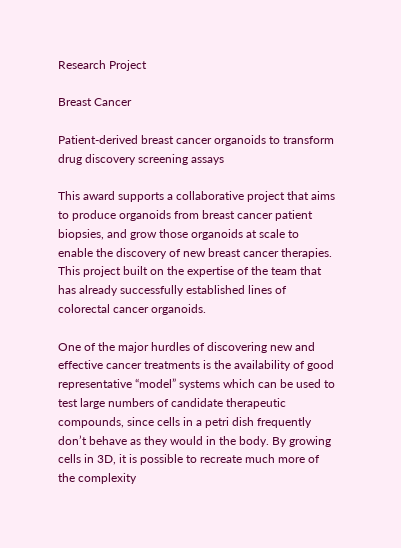Research Project

Breast Cancer

Patient-derived breast cancer organoids to transform drug discovery screening assays

This award supports a collaborative project that aims to produce organoids from breast cancer patient biopsies, and grow those organoids at scale to enable the discovery of new breast cancer therapies. This project built on the expertise of the team that has already successfully established lines of colorectal cancer organoids.

One of the major hurdles of discovering new and effective cancer treatments is the availability of good representative “model” systems which can be used to test large numbers of candidate therapeutic compounds, since cells in a petri dish frequently don’t behave as they would in the body. By growing cells in 3D, it is possible to recreate much more of the complexity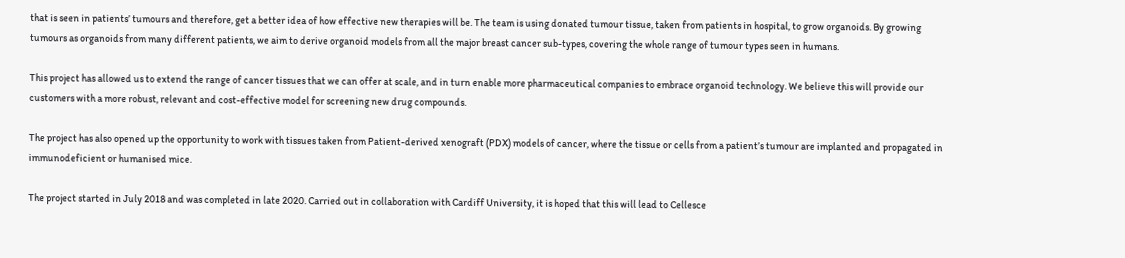that is seen in patients’ tumours and therefore, get a better idea of how effective new therapies will be. The team is using donated tumour tissue, taken from patients in hospital, to grow organoids. By growing tumours as organoids from many different patients, we aim to derive organoid models from all the major breast cancer sub-types, covering the whole range of tumour types seen in humans.

This project has allowed us to extend the range of cancer tissues that we can offer at scale, and in turn enable more pharmaceutical companies to embrace organoid technology. We believe this will provide our customers with a more robust, relevant and cost-effective model for screening new drug compounds.

The project has also opened up the opportunity to work with tissues taken from Patient-derived xenograft (PDX) models of cancer, where the tissue or cells from a patient’s tumour are implanted and propagated in immunodeficient or humanised mice.

The project started in July 2018 and was completed in late 2020. Carried out in collaboration with Cardiff University, it is hoped that this will lead to Cellesce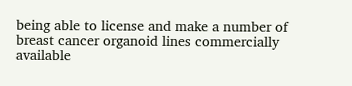being able to license and make a number of breast cancer organoid lines commercially available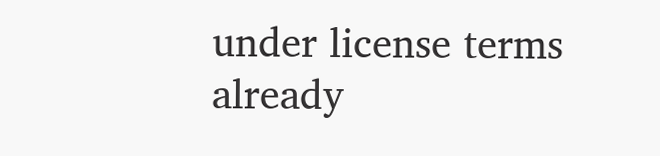under license terms already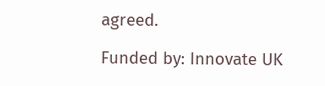agreed.

Funded by: Innovate UK